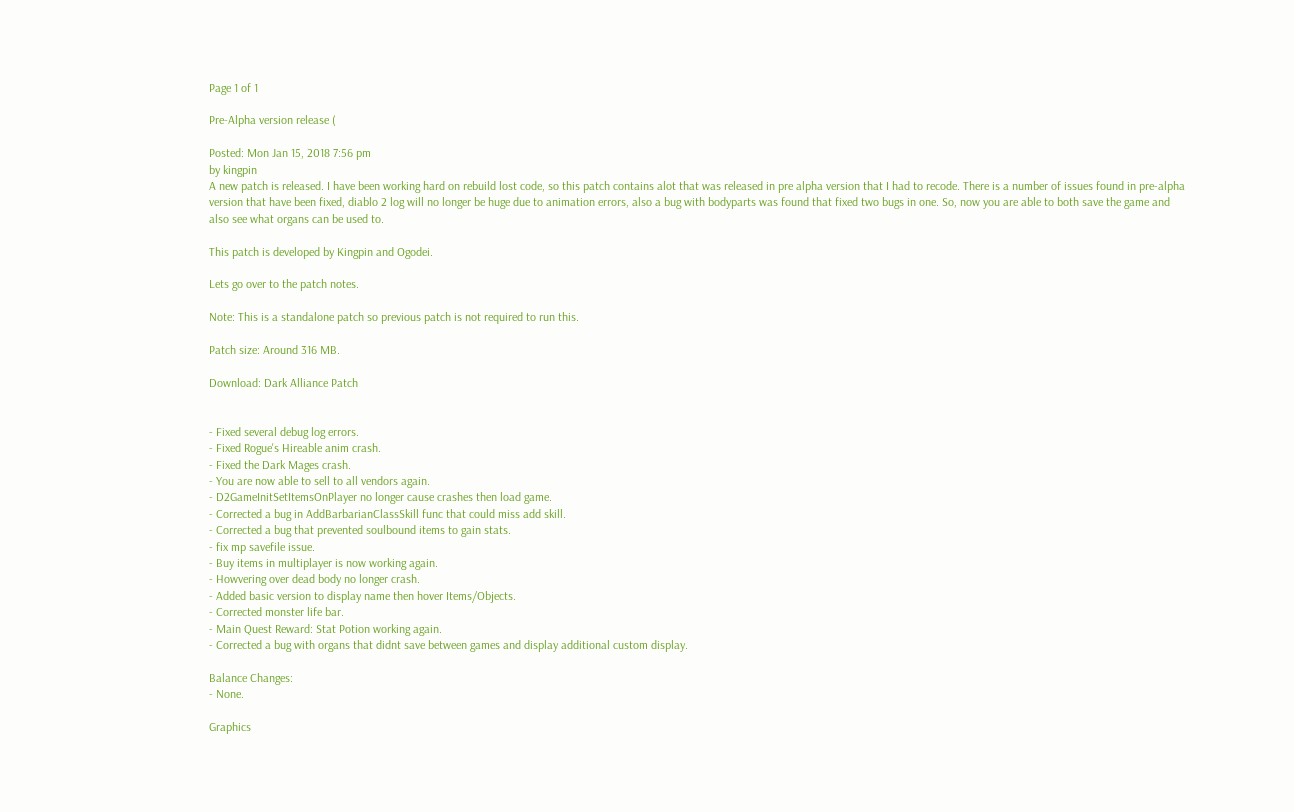Page 1 of 1

Pre-Alpha version release (

Posted: Mon Jan 15, 2018 7:56 pm
by kingpin
A new patch is released. I have been working hard on rebuild lost code, so this patch contains alot that was released in pre alpha version that I had to recode. There is a number of issues found in pre-alpha version that have been fixed, diablo 2 log will no longer be huge due to animation errors, also a bug with bodyparts was found that fixed two bugs in one. So, now you are able to both save the game and also see what organs can be used to.

This patch is developed by Kingpin and Ogodei.

Lets go over to the patch notes.

Note: This is a standalone patch so previous patch is not required to run this.

Patch size: Around 316 MB.

Download: Dark Alliance Patch


- Fixed several debug log errors.
- Fixed Rogue's Hireable anim crash.
- Fixed the Dark Mages crash.
- You are now able to sell to all vendors again.
- D2GameInitSetItemsOnPlayer no longer cause crashes then load game.
- Corrected a bug in AddBarbarianClassSkill func that could miss add skill.
- Corrected a bug that prevented soulbound items to gain stats.
- fix mp savefile issue.
- Buy items in multiplayer is now working again.
- Howvering over dead body no longer crash.
- Added basic version to display name then hover Items/Objects.
- Corrected monster life bar.
- Main Quest Reward: Stat Potion working again.
- Corrected a bug with organs that didnt save between games and display additional custom display.

Balance Changes:
- None.

Graphics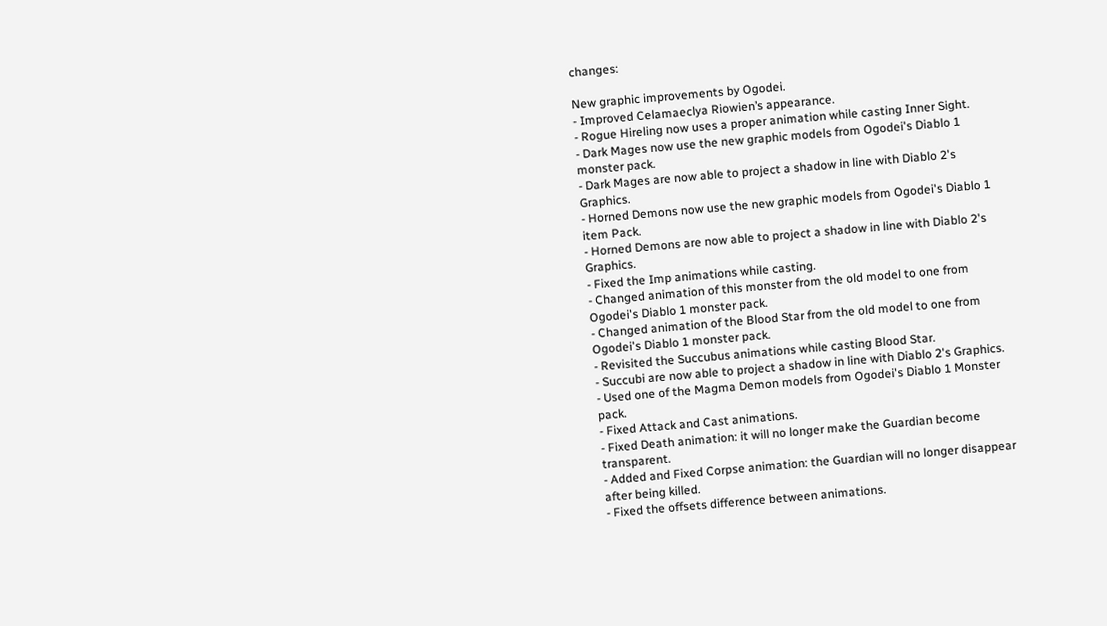changes:

New graphic improvements by Ogodei.
- Improved Celamaeclya Riowien’s appearance.
- Rogue Hireling now uses a proper animation while casting Inner Sight.
- Dark Mages now use the new graphic models from Ogodei's Diablo 1 monster pack.
- Dark Mages are now able to project a shadow in line with Diablo 2's Graphics.
- Horned Demons now use the new graphic models from Ogodei's Diablo 1 item Pack.
- Horned Demons are now able to project a shadow in line with Diablo 2's Graphics.
- Fixed the Imp animations while casting.
- Changed animation of this monster from the old model to one from Ogodei's Diablo 1 monster pack.
- Changed animation of the Blood Star from the old model to one from Ogodei's Diablo 1 monster pack.
- Revisited the Succubus animations while casting Blood Star.
- Succubi are now able to project a shadow in line with Diablo 2's Graphics.
- Used one of the Magma Demon models from Ogodei's Diablo 1 Monster pack.
- Fixed Attack and Cast animations.
- Fixed Death animation: it will no longer make the Guardian become transparent.
- Added and Fixed Corpse animation: the Guardian will no longer disappear after being killed.
- Fixed the offsets difference between animations.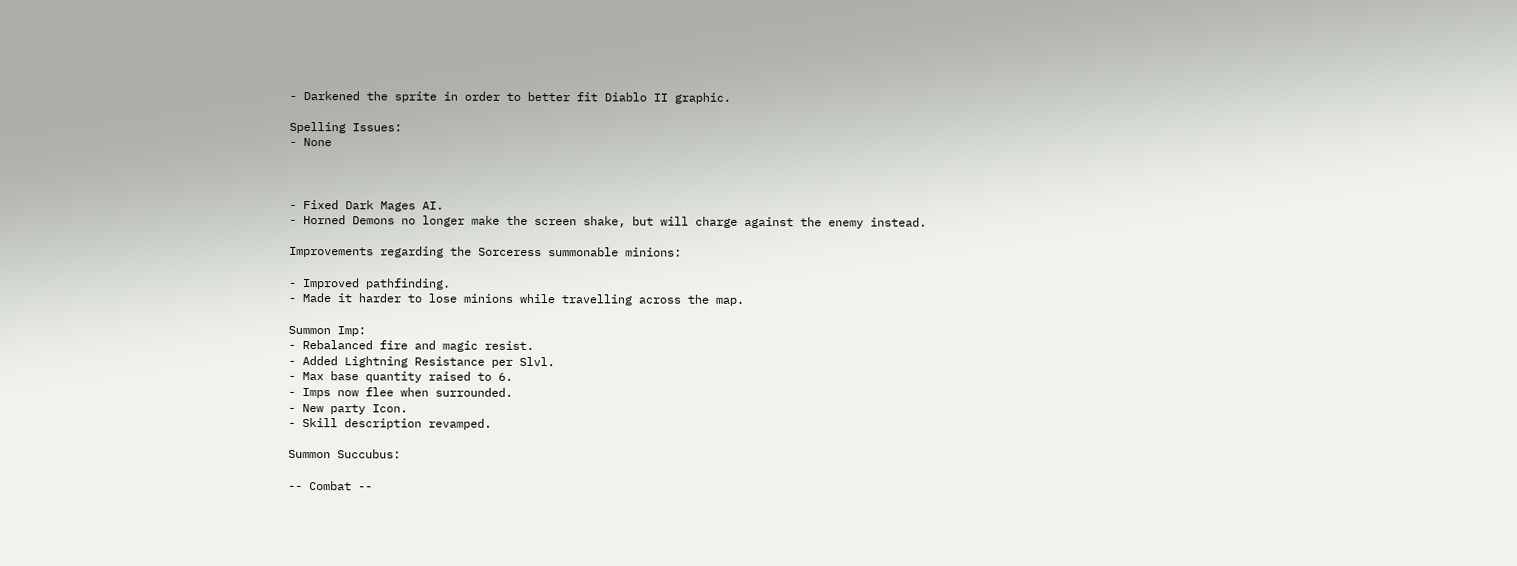- Darkened the sprite in order to better fit Diablo II graphic.

Spelling Issues:
- None



- Fixed Dark Mages AI.
- Horned Demons no longer make the screen shake, but will charge against the enemy instead.

Improvements regarding the Sorceress summonable minions:

- Improved pathfinding.
- Made it harder to lose minions while travelling across the map.

Summon Imp:
- Rebalanced fire and magic resist.
- Added Lightning Resistance per Slvl.
- Max base quantity raised to 6.
- Imps now flee when surrounded.
- New party Icon.
- Skill description revamped.

Summon Succubus:

-- Combat --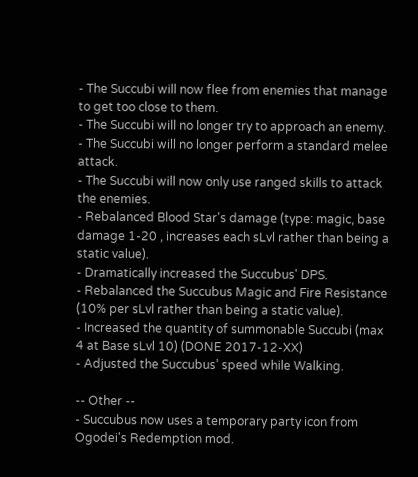- The Succubi will now flee from enemies that manage to get too close to them.
- The Succubi will no longer try to approach an enemy.
- The Succubi will no longer perform a standard melee attack.
- The Succubi will now only use ranged skills to attack the enemies.
- Rebalanced Blood Star's damage (type: magic, base damage 1-20 , increases each sLvl rather than being a static value).
- Dramatically increased the Succubus' DPS.
- Rebalanced the Succubus Magic and Fire Resistance (10% per sLvl rather than being a static value).
- Increased the quantity of summonable Succubi (max 4 at Base sLvl 10) (DONE 2017-12-XX)
- Adjusted the Succubus’ speed while Walking.

-- Other --
- Succubus now uses a temporary party icon from Ogodei's Redemption mod.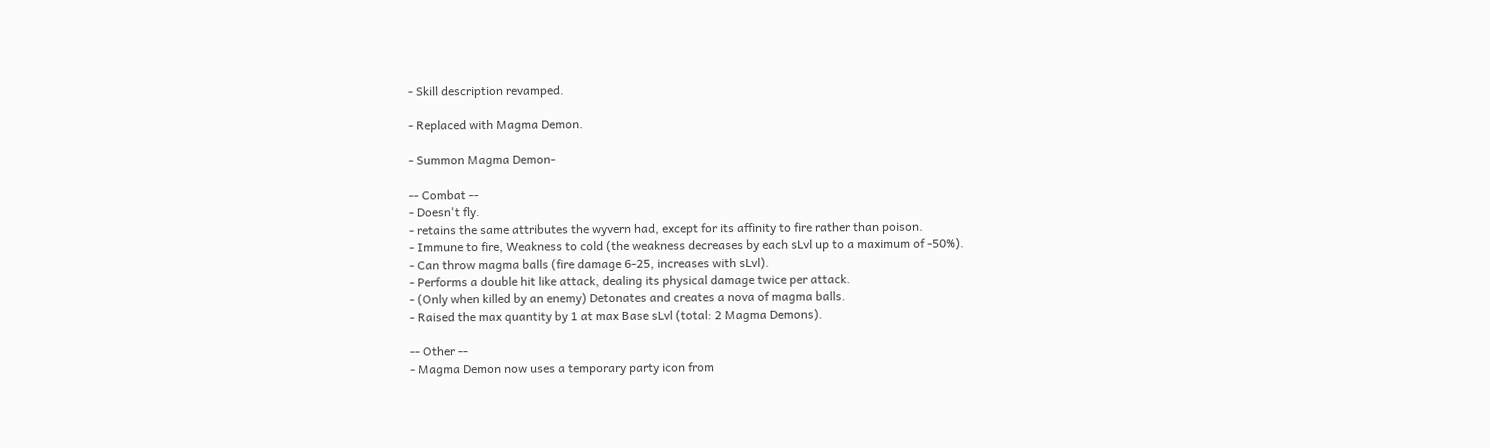- Skill description revamped.

- Replaced with Magma Demon.

- Summon Magma Demon-

-- Combat --
- Doesn't fly.
- retains the same attributes the wyvern had, except for its affinity to fire rather than poison.
- Immune to fire, Weakness to cold (the weakness decreases by each sLvl up to a maximum of -50%).
- Can throw magma balls (fire damage 6-25, increases with sLvl).
- Performs a double hit like attack, dealing its physical damage twice per attack.
- (Only when killed by an enemy) Detonates and creates a nova of magma balls.
- Raised the max quantity by 1 at max Base sLvl (total: 2 Magma Demons).

-- Other --
- Magma Demon now uses a temporary party icon from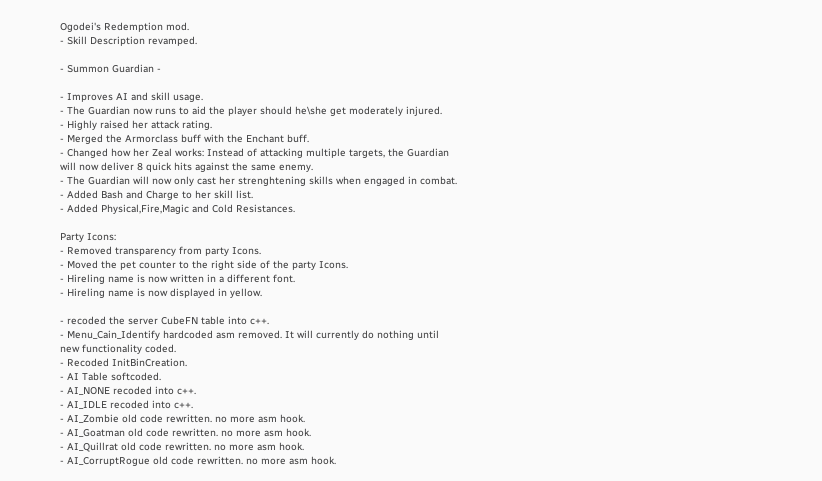Ogodei's Redemption mod.
- Skill Description revamped.

- Summon Guardian -

- Improves AI and skill usage.
- The Guardian now runs to aid the player should he\she get moderately injured.
- Highly raised her attack rating.
- Merged the Armorclass buff with the Enchant buff.
- Changed how her Zeal works: Instead of attacking multiple targets, the Guardian will now deliver 8 quick hits against the same enemy.
- The Guardian will now only cast her strenghtening skills when engaged in combat.
- Added Bash and Charge to her skill list.
- Added Physical,Fire,Magic and Cold Resistances.

Party Icons:
- Removed transparency from party Icons.
- Moved the pet counter to the right side of the party Icons.
- Hireling name is now written in a different font.
- Hireling name is now displayed in yellow.

- recoded the server CubeFN table into c++.
- Menu_Cain_Identify hardcoded asm removed. It will currently do nothing until new functionality coded.
- Recoded InitBinCreation.
- AI Table softcoded.
- AI_NONE recoded into c++.
- AI_IDLE recoded into c++.
- AI_Zombie old code rewritten. no more asm hook.
- AI_Goatman old code rewritten. no more asm hook.
- AI_Quillrat old code rewritten. no more asm hook.
- AI_CorruptRogue old code rewritten. no more asm hook.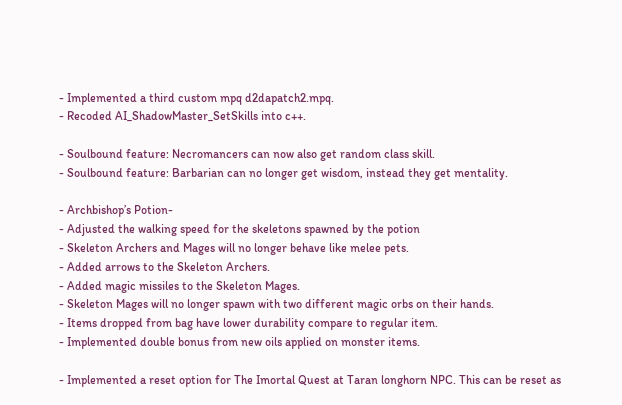- Implemented a third custom mpq d2dapatch2.mpq.
- Recoded AI_ShadowMaster_SetSkills into c++.

- Soulbound feature: Necromancers can now also get random class skill.
- Soulbound feature: Barbarian can no longer get wisdom, instead they get mentality.

- Archbishop’s Potion-
- Adjusted the walking speed for the skeletons spawned by the potion
- Skeleton Archers and Mages will no longer behave like melee pets.
- Added arrows to the Skeleton Archers.
- Added magic missiles to the Skeleton Mages.
- Skeleton Mages will no longer spawn with two different magic orbs on their hands.
- Items dropped from bag have lower durability compare to regular item.
- Implemented double bonus from new oils applied on monster items.

- Implemented a reset option for The Imortal Quest at Taran longhorn NPC. This can be reset as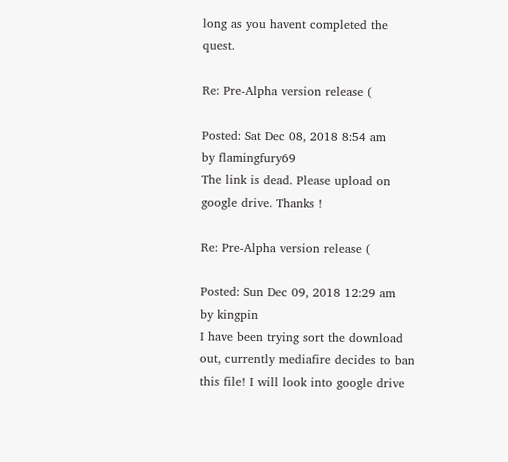long as you havent completed the quest.

Re: Pre-Alpha version release (

Posted: Sat Dec 08, 2018 8:54 am
by flamingfury69
The link is dead. Please upload on google drive. Thanks !

Re: Pre-Alpha version release (

Posted: Sun Dec 09, 2018 12:29 am
by kingpin
I have been trying sort the download out, currently mediafire decides to ban this file! I will look into google drive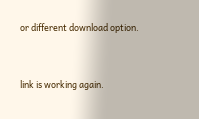or different download option.


link is working again.